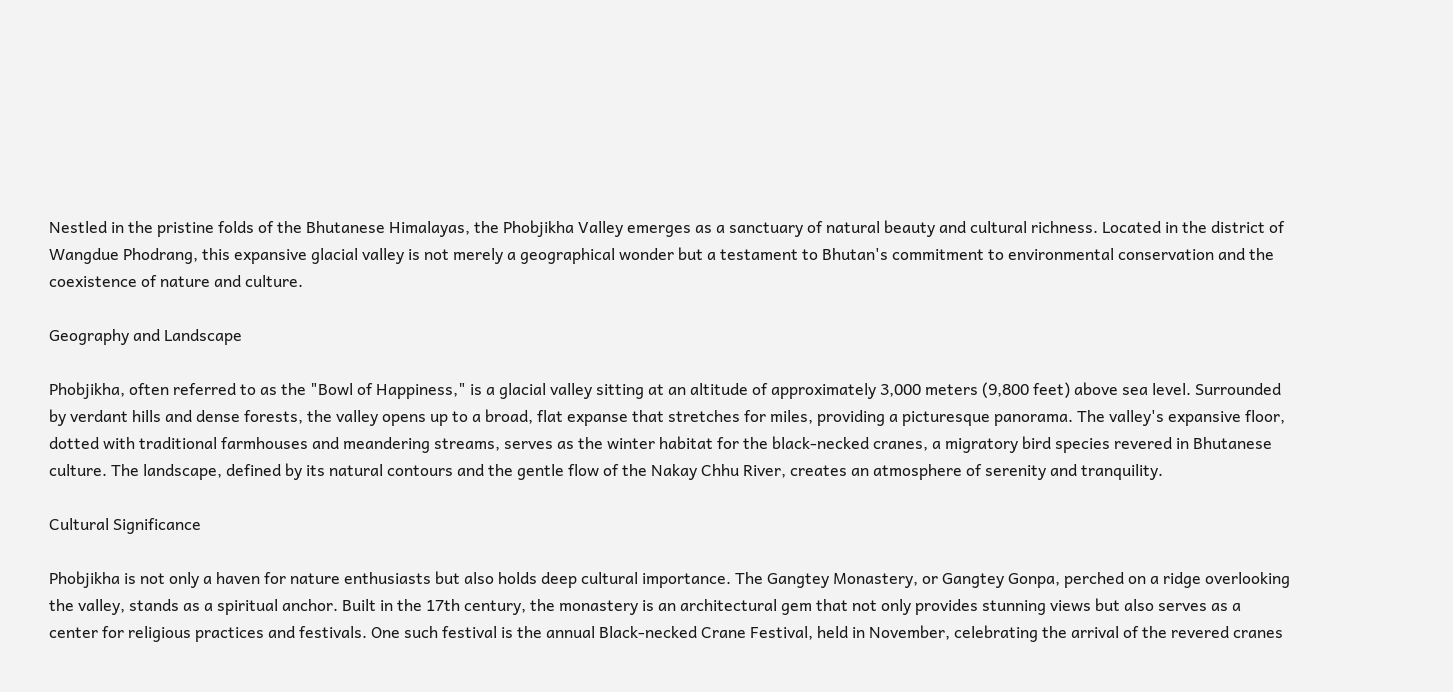Nestled in the pristine folds of the Bhutanese Himalayas, the Phobjikha Valley emerges as a sanctuary of natural beauty and cultural richness. Located in the district of Wangdue Phodrang, this expansive glacial valley is not merely a geographical wonder but a testament to Bhutan's commitment to environmental conservation and the coexistence of nature and culture.

Geography and Landscape

Phobjikha, often referred to as the "Bowl of Happiness," is a glacial valley sitting at an altitude of approximately 3,000 meters (9,800 feet) above sea level. Surrounded by verdant hills and dense forests, the valley opens up to a broad, flat expanse that stretches for miles, providing a picturesque panorama. The valley's expansive floor, dotted with traditional farmhouses and meandering streams, serves as the winter habitat for the black-necked cranes, a migratory bird species revered in Bhutanese culture. The landscape, defined by its natural contours and the gentle flow of the Nakay Chhu River, creates an atmosphere of serenity and tranquility.

Cultural Significance

Phobjikha is not only a haven for nature enthusiasts but also holds deep cultural importance. The Gangtey Monastery, or Gangtey Gonpa, perched on a ridge overlooking the valley, stands as a spiritual anchor. Built in the 17th century, the monastery is an architectural gem that not only provides stunning views but also serves as a center for religious practices and festivals. One such festival is the annual Black-necked Crane Festival, held in November, celebrating the arrival of the revered cranes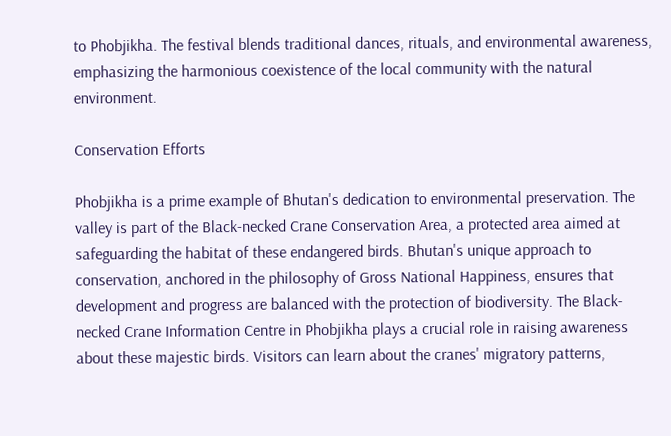to Phobjikha. The festival blends traditional dances, rituals, and environmental awareness, emphasizing the harmonious coexistence of the local community with the natural environment.

Conservation Efforts

Phobjikha is a prime example of Bhutan's dedication to environmental preservation. The valley is part of the Black-necked Crane Conservation Area, a protected area aimed at safeguarding the habitat of these endangered birds. Bhutan's unique approach to conservation, anchored in the philosophy of Gross National Happiness, ensures that development and progress are balanced with the protection of biodiversity. The Black-necked Crane Information Centre in Phobjikha plays a crucial role in raising awareness about these majestic birds. Visitors can learn about the cranes' migratory patterns,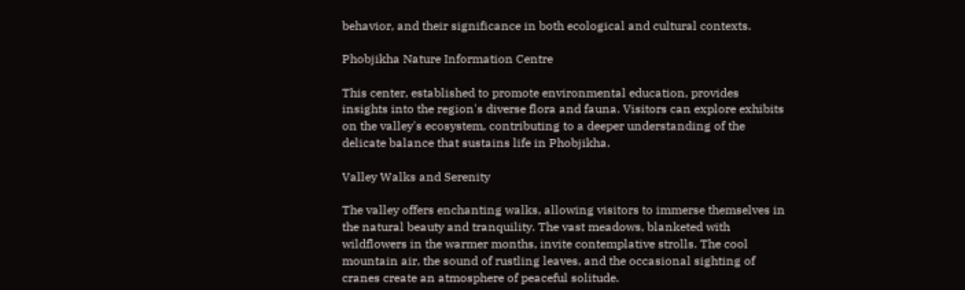behavior, and their significance in both ecological and cultural contexts.

Phobjikha Nature Information Centre

This center, established to promote environmental education, provides insights into the region's diverse flora and fauna. Visitors can explore exhibits on the valley's ecosystem, contributing to a deeper understanding of the delicate balance that sustains life in Phobjikha.

Valley Walks and Serenity

The valley offers enchanting walks, allowing visitors to immerse themselves in the natural beauty and tranquility. The vast meadows, blanketed with wildflowers in the warmer months, invite contemplative strolls. The cool mountain air, the sound of rustling leaves, and the occasional sighting of cranes create an atmosphere of peaceful solitude.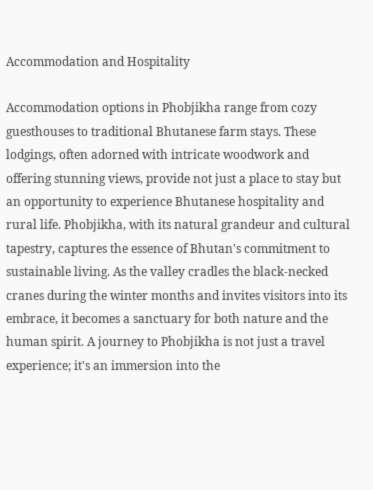Accommodation and Hospitality

Accommodation options in Phobjikha range from cozy guesthouses to traditional Bhutanese farm stays. These lodgings, often adorned with intricate woodwork and offering stunning views, provide not just a place to stay but an opportunity to experience Bhutanese hospitality and rural life. Phobjikha, with its natural grandeur and cultural tapestry, captures the essence of Bhutan's commitment to sustainable living. As the valley cradles the black-necked cranes during the winter months and invites visitors into its embrace, it becomes a sanctuary for both nature and the human spirit. A journey to Phobjikha is not just a travel experience; it's an immersion into the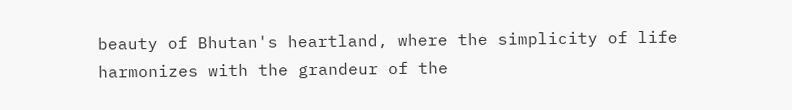beauty of Bhutan's heartland, where the simplicity of life harmonizes with the grandeur of the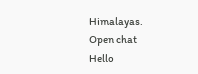Himalayas.
Open chat
Hello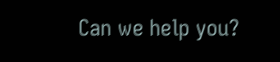Can we help you?